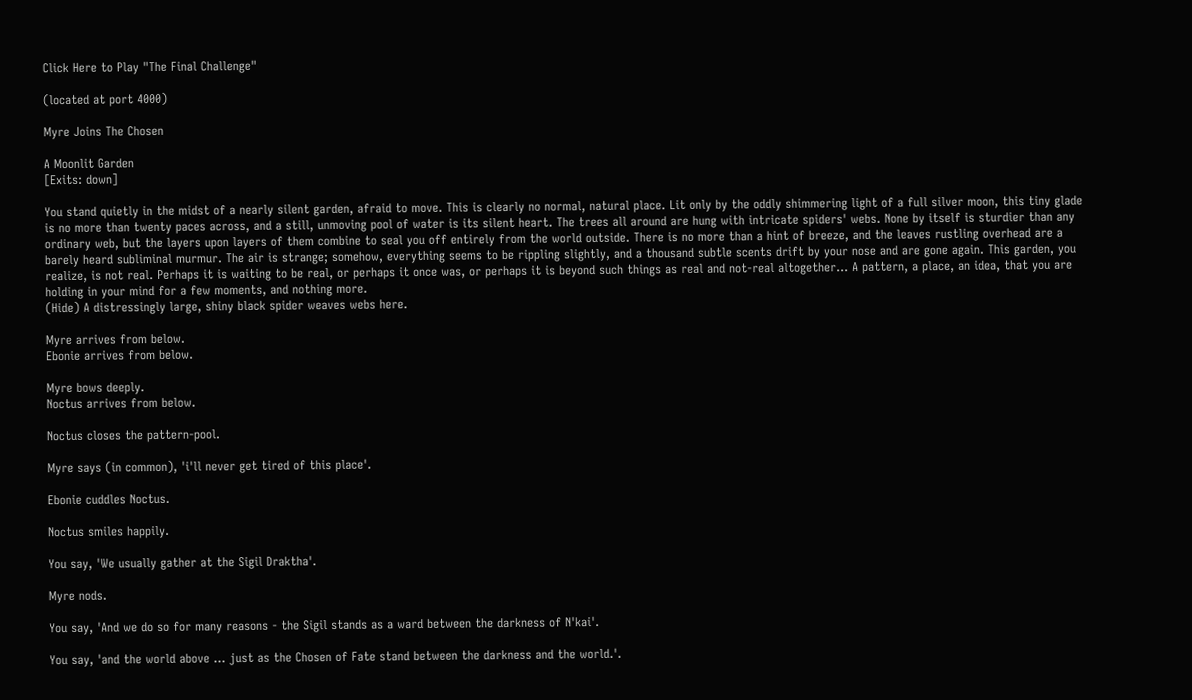Click Here to Play "The Final Challenge"

(located at port 4000)

Myre Joins The Chosen

A Moonlit Garden
[Exits: down]

You stand quietly in the midst of a nearly silent garden, afraid to move. This is clearly no normal, natural place. Lit only by the oddly shimmering light of a full silver moon, this tiny glade is no more than twenty paces across, and a still, unmoving pool of water is its silent heart. The trees all around are hung with intricate spiders' webs. None by itself is sturdier than any ordinary web, but the layers upon layers of them combine to seal you off entirely from the world outside. There is no more than a hint of breeze, and the leaves rustling overhead are a barely heard subliminal murmur. The air is strange; somehow, everything seems to be rippling slightly, and a thousand subtle scents drift by your nose and are gone again. This garden, you realize, is not real. Perhaps it is waiting to be real, or perhaps it once was, or perhaps it is beyond such things as real and not-real altogether... A pattern, a place, an idea, that you are holding in your mind for a few moments, and nothing more.
(Hide) A distressingly large, shiny black spider weaves webs here.

Myre arrives from below.
Ebonie arrives from below.

Myre bows deeply.
Noctus arrives from below.

Noctus closes the pattern-pool.

Myre says (in common), 'i'll never get tired of this place'.

Ebonie cuddles Noctus.

Noctus smiles happily.

You say, 'We usually gather at the Sigil Draktha'.

Myre nods.

You say, 'And we do so for many reasons - the Sigil stands as a ward between the darkness of N'kai'.

You say, 'and the world above ... just as the Chosen of Fate stand between the darkness and the world.'.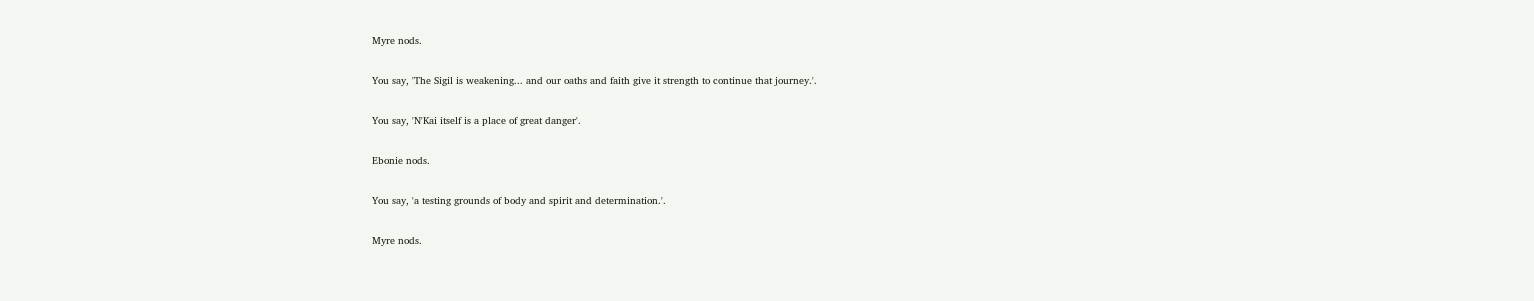Myre nods.

You say, 'The Sigil is weakening... and our oaths and faith give it strength to continue that journey.'.

You say, 'N'Kai itself is a place of great danger'.

Ebonie nods.

You say, 'a testing grounds of body and spirit and determination.'.

Myre nods.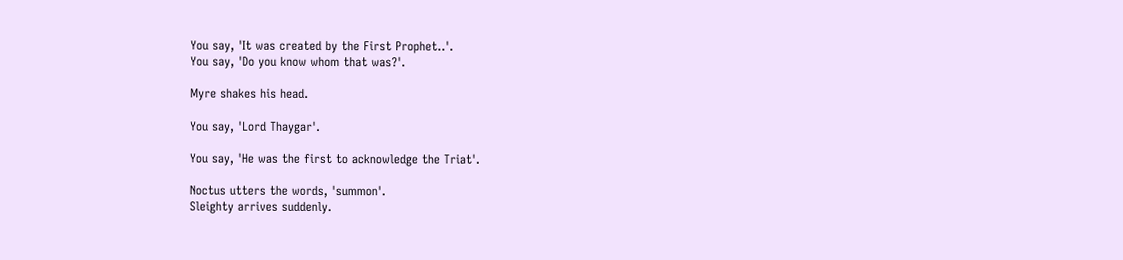You say, 'It was created by the First Prophet..'.
You say, 'Do you know whom that was?'.

Myre shakes his head.

You say, 'Lord Thaygar'.

You say, 'He was the first to acknowledge the Triat'.

Noctus utters the words, 'summon'.
Sleighty arrives suddenly.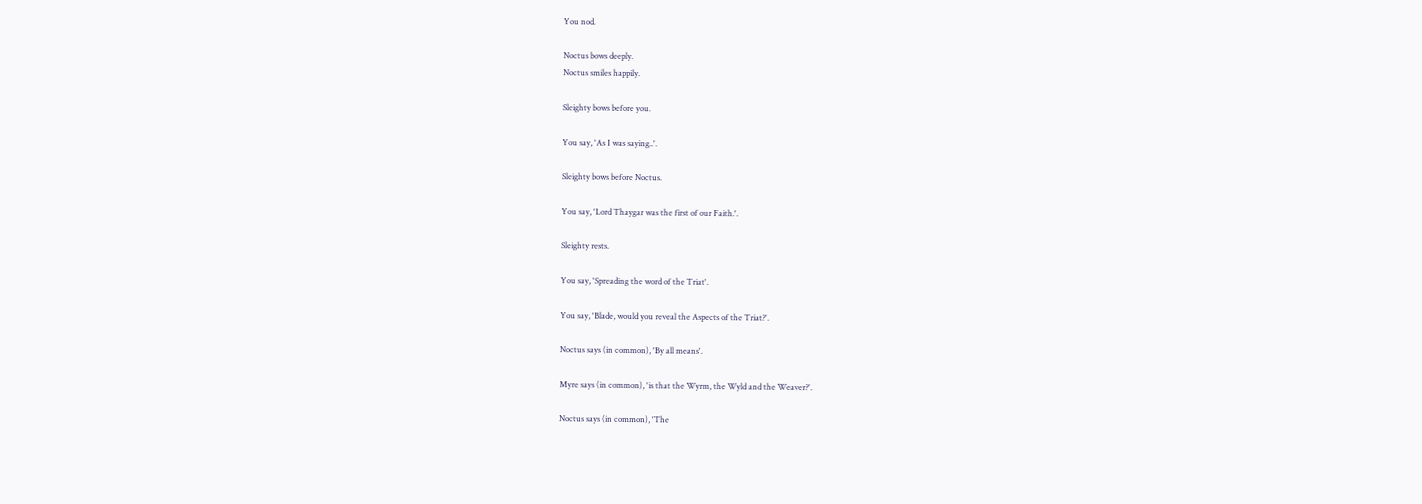You nod.

Noctus bows deeply.
Noctus smiles happily.

Sleighty bows before you.

You say, 'As I was saying..'.

Sleighty bows before Noctus.

You say, 'Lord Thaygar was the first of our Faith.'.

Sleighty rests.

You say, 'Spreading the word of the Triat'.

You say, 'Blade, would you reveal the Aspects of the Triat?'.

Noctus says (in common), 'By all means'.

Myre says (in common), 'is that the Wyrm, the Wyld and the Weaver?'.

Noctus says (in common), 'The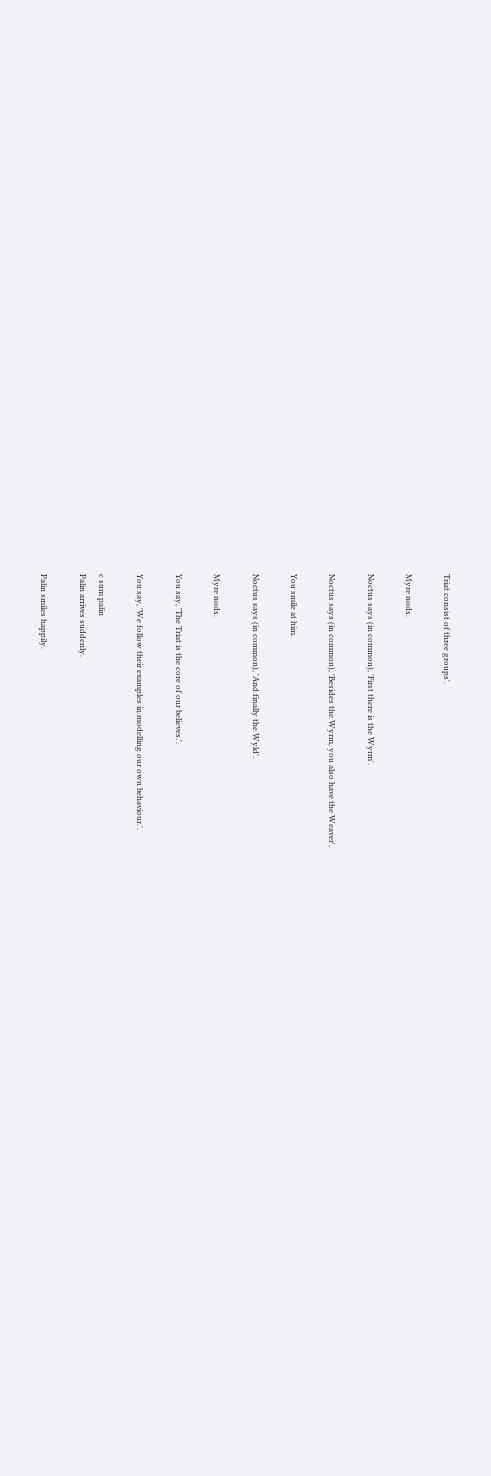Triat consist of three groups'.

Myre nods.

Noctus says (in common), 'First there is the Wyrm'.

Noctus says (in common), 'Besides the Wyrm, you also have the Weaver'.

You smile at him.

Noctus says (in common), 'And finally the Wyld'.

Myre nods.

You say, 'The Triat is the core of our believes.'.

You say, 'We follow their examples in modelling our own behaviour.'.

c sum palin
Palin arrives suddenly.

Palin smiles happily.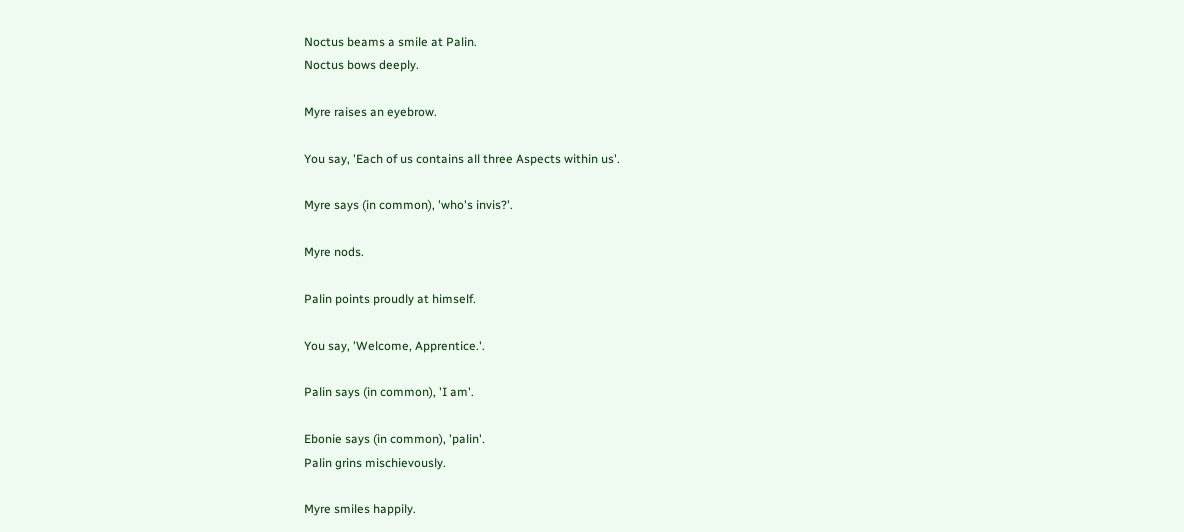Noctus beams a smile at Palin.
Noctus bows deeply.

Myre raises an eyebrow.

You say, 'Each of us contains all three Aspects within us'.

Myre says (in common), 'who's invis?'.

Myre nods.

Palin points proudly at himself.

You say, 'Welcome, Apprentice.'.

Palin says (in common), 'I am'.

Ebonie says (in common), 'palin'.
Palin grins mischievously.

Myre smiles happily.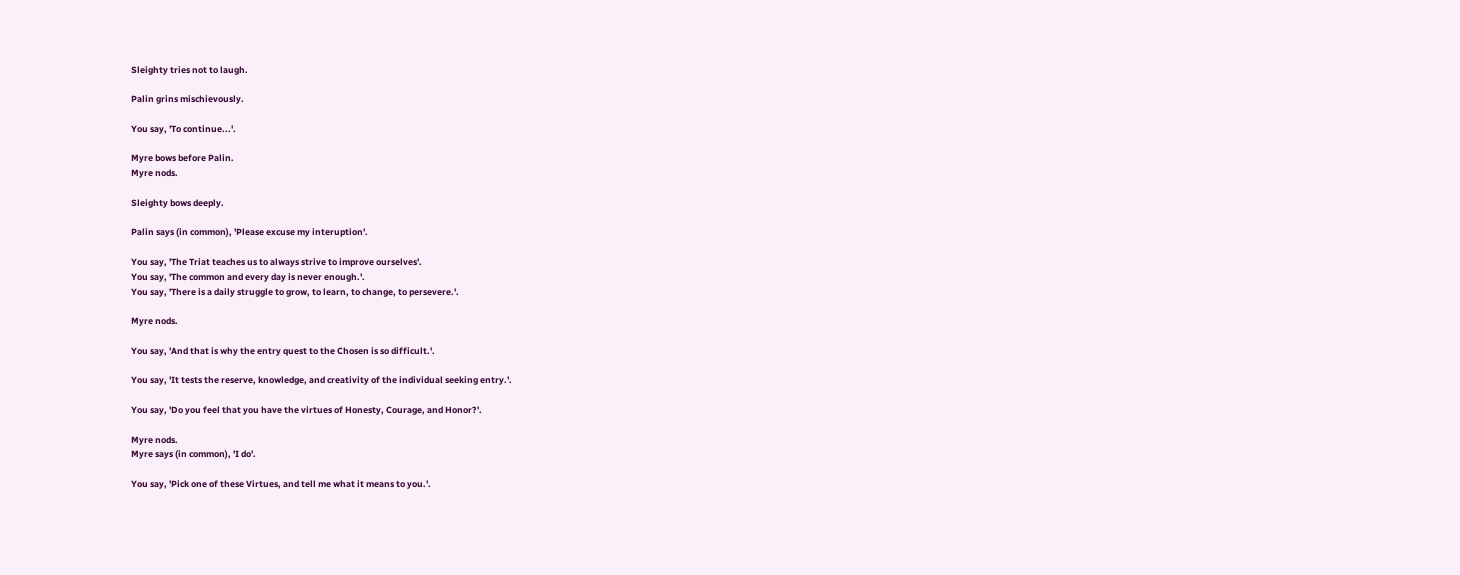Sleighty tries not to laugh.

Palin grins mischievously.

You say, 'To continue...'.

Myre bows before Palin.
Myre nods.

Sleighty bows deeply.

Palin says (in common), 'Please excuse my interuption'.

You say, 'The Triat teaches us to always strive to improve ourselves'.
You say, 'The common and every day is never enough.'.
You say, 'There is a daily struggle to grow, to learn, to change, to persevere.'.

Myre nods.

You say, 'And that is why the entry quest to the Chosen is so difficult.'.

You say, 'It tests the reserve, knowledge, and creativity of the individual seeking entry.'.

You say, 'Do you feel that you have the virtues of Honesty, Courage, and Honor?'.

Myre nods.
Myre says (in common), 'I do'.

You say, 'Pick one of these Virtues, and tell me what it means to you.'.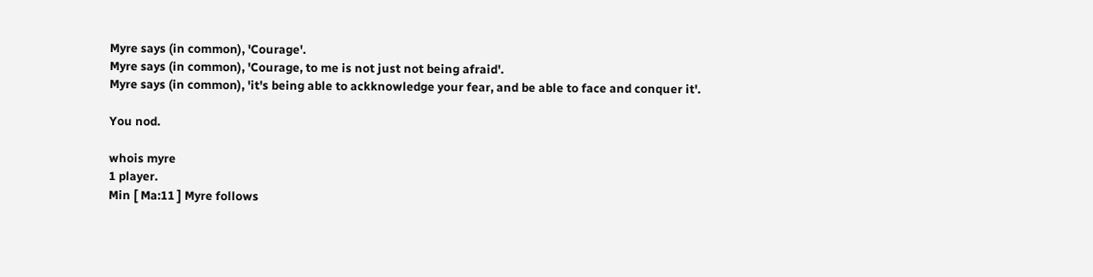Myre says (in common), 'Courage'.
Myre says (in common), 'Courage, to me is not just not being afraid'.
Myre says (in common), 'it's being able to ackknowledge your fear, and be able to face and conquer it'.

You nod.

whois myre
1 player.
Min [ Ma:11 ] Myre follows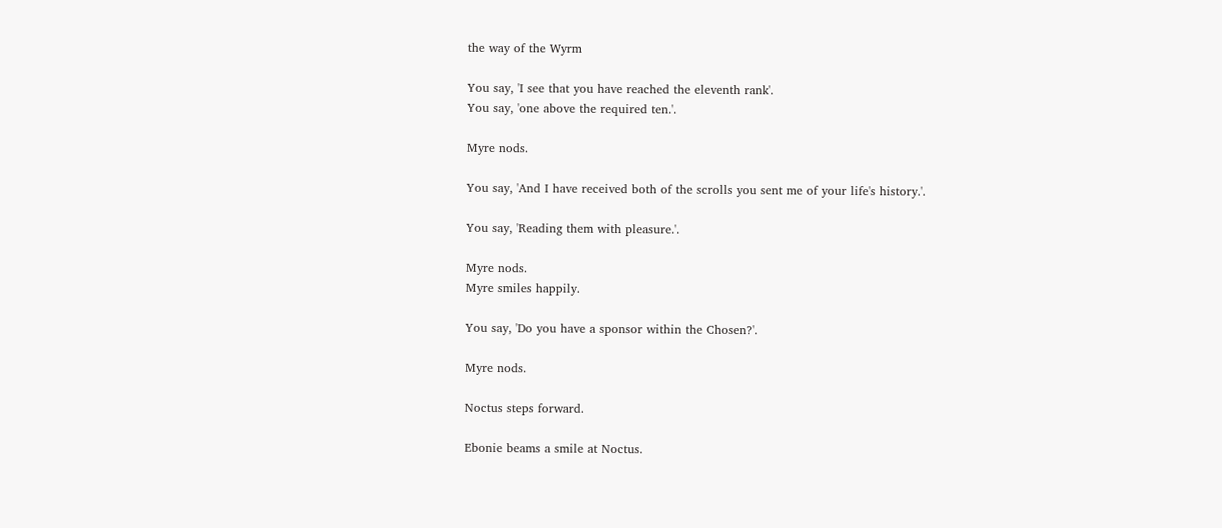the way of the Wyrm

You say, 'I see that you have reached the eleventh rank'.
You say, 'one above the required ten.'.

Myre nods.

You say, 'And I have received both of the scrolls you sent me of your life's history.'.

You say, 'Reading them with pleasure.'.

Myre nods.
Myre smiles happily.

You say, 'Do you have a sponsor within the Chosen?'.

Myre nods.

Noctus steps forward.

Ebonie beams a smile at Noctus.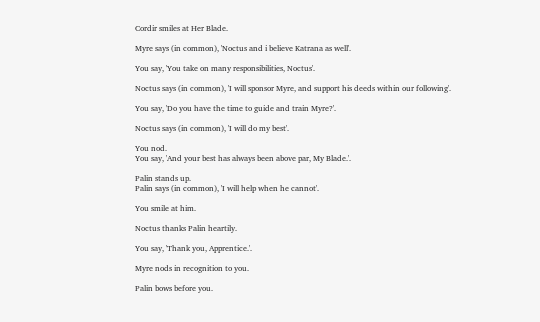Cordir smiles at Her Blade.

Myre says (in common), 'Noctus and i believe Katrana as well'.

You say, 'You take on many responsibilities, Noctus'.

Noctus says (in common), 'I will sponsor Myre, and support his deeds within our following'.

You say, 'Do you have the time to guide and train Myre?'.

Noctus says (in common), 'I will do my best'.

You nod.
You say, 'And your best has always been above par, My Blade.'.

Palin stands up.
Palin says (in common), 'I will help when he cannot'.

You smile at him.

Noctus thanks Palin heartily.

You say, 'Thank you, Apprentice.'.

Myre nods in recognition to you.

Palin bows before you.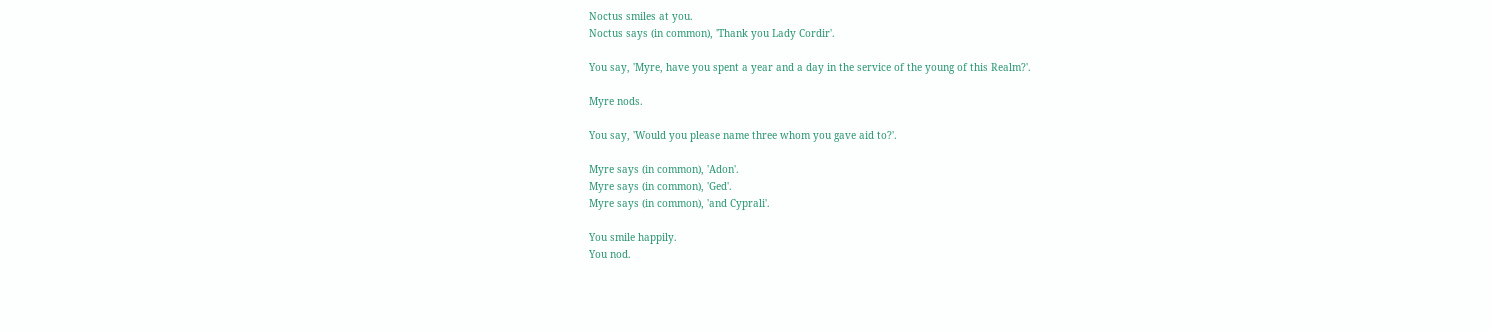Noctus smiles at you.
Noctus says (in common), 'Thank you Lady Cordir'.

You say, 'Myre, have you spent a year and a day in the service of the young of this Realm?'.

Myre nods.

You say, 'Would you please name three whom you gave aid to?'.

Myre says (in common), 'Adon'.
Myre says (in common), 'Ged'.
Myre says (in common), 'and Cyprali'.

You smile happily.
You nod.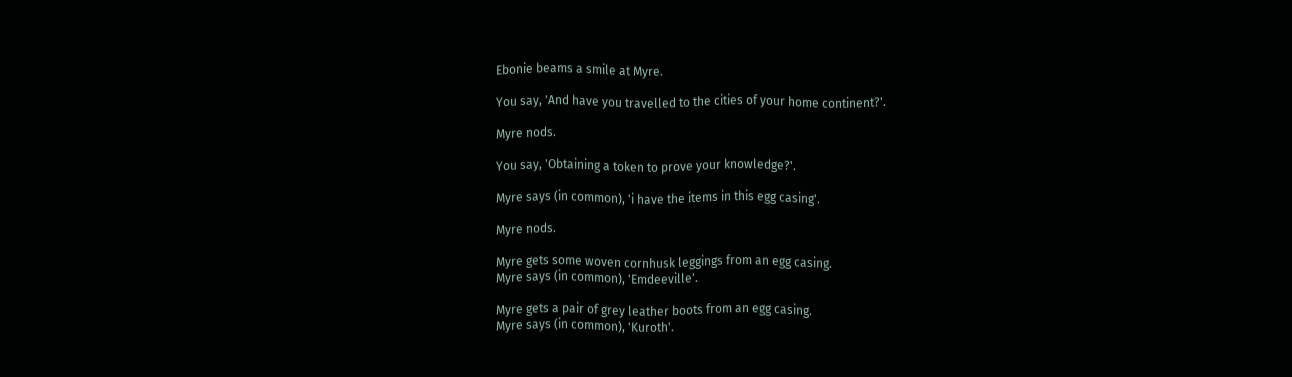Ebonie beams a smile at Myre.

You say, 'And have you travelled to the cities of your home continent?'.

Myre nods.

You say, 'Obtaining a token to prove your knowledge?'.

Myre says (in common), 'i have the items in this egg casing'.

Myre nods.

Myre gets some woven cornhusk leggings from an egg casing.
Myre says (in common), 'Emdeeville'.

Myre gets a pair of grey leather boots from an egg casing.
Myre says (in common), 'Kuroth'.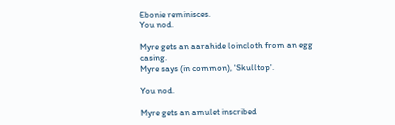Ebonie reminisces.
You nod.

Myre gets an aarahide loincloth from an egg casing.
Myre says (in common), 'Skulltop'.

You nod.

Myre gets an amulet inscribed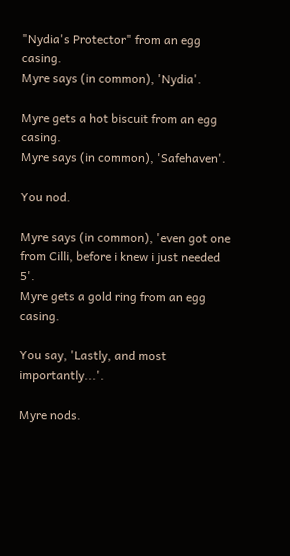"Nydia's Protector" from an egg casing.
Myre says (in common), 'Nydia'.

Myre gets a hot biscuit from an egg casing.
Myre says (in common), 'Safehaven'.

You nod.

Myre says (in common), 'even got one from Cilli, before i knew i just needed 5'.
Myre gets a gold ring from an egg casing.

You say, 'Lastly, and most importantly...'.

Myre nods.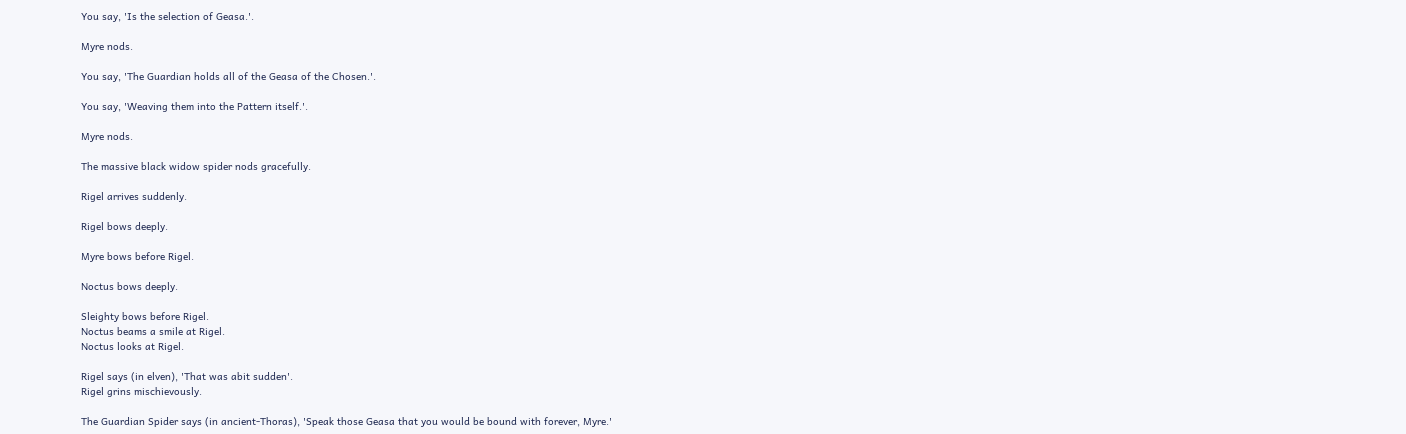You say, 'Is the selection of Geasa.'.

Myre nods.

You say, 'The Guardian holds all of the Geasa of the Chosen.'.

You say, 'Weaving them into the Pattern itself.'.

Myre nods.

The massive black widow spider nods gracefully.

Rigel arrives suddenly.

Rigel bows deeply.

Myre bows before Rigel.

Noctus bows deeply.

Sleighty bows before Rigel.
Noctus beams a smile at Rigel.
Noctus looks at Rigel.

Rigel says (in elven), 'That was abit sudden'.
Rigel grins mischievously.

The Guardian Spider says (in ancient-Thoras), 'Speak those Geasa that you would be bound with forever, Myre.'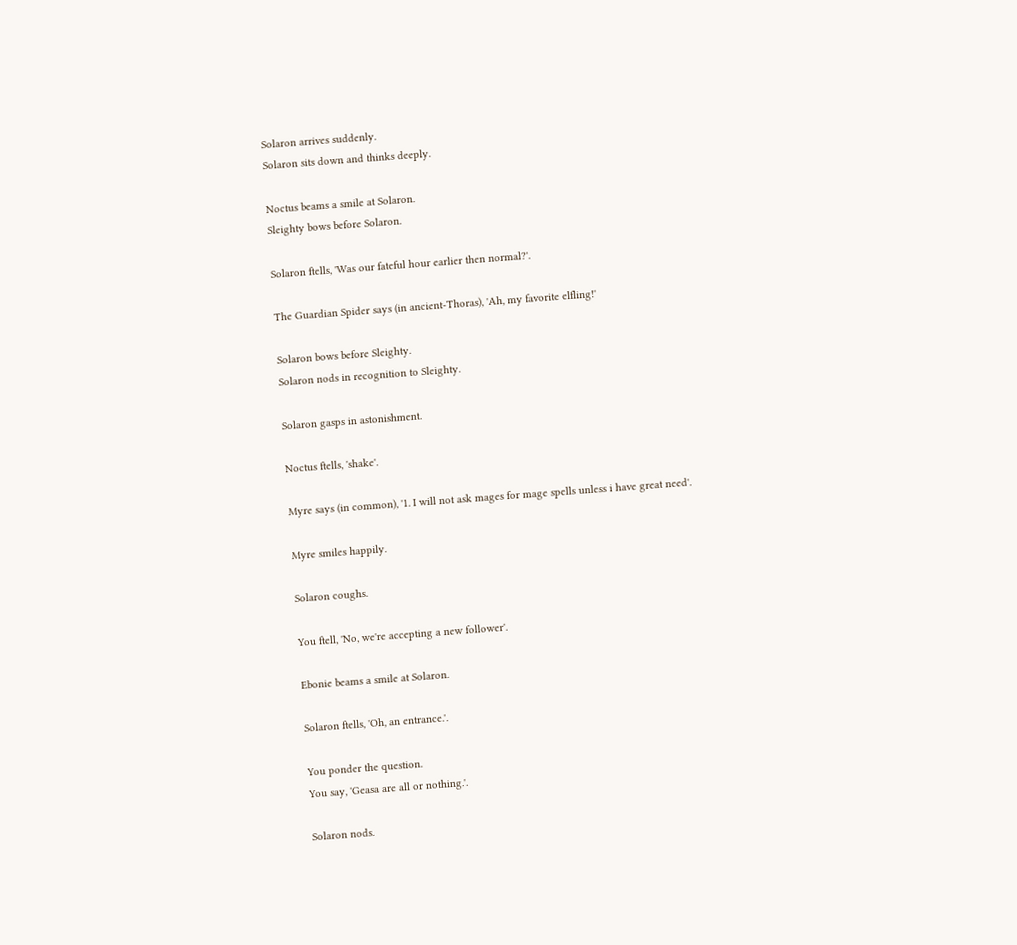Solaron arrives suddenly.
Solaron sits down and thinks deeply.

Noctus beams a smile at Solaron.
Sleighty bows before Solaron.

Solaron ftells, 'Was our fateful hour earlier then normal?'.

The Guardian Spider says (in ancient-Thoras), 'Ah, my favorite elfling!'

Solaron bows before Sleighty.
Solaron nods in recognition to Sleighty.

Solaron gasps in astonishment.

Noctus ftells, 'shake'.

Myre says (in common), '1. I will not ask mages for mage spells unless i have great need'.

Myre smiles happily.

Solaron coughs.

You ftell, 'No, we're accepting a new follower'.

Ebonie beams a smile at Solaron.

Solaron ftells, 'Oh, an entrance.'.

You ponder the question.
You say, 'Geasa are all or nothing.'.

Solaron nods.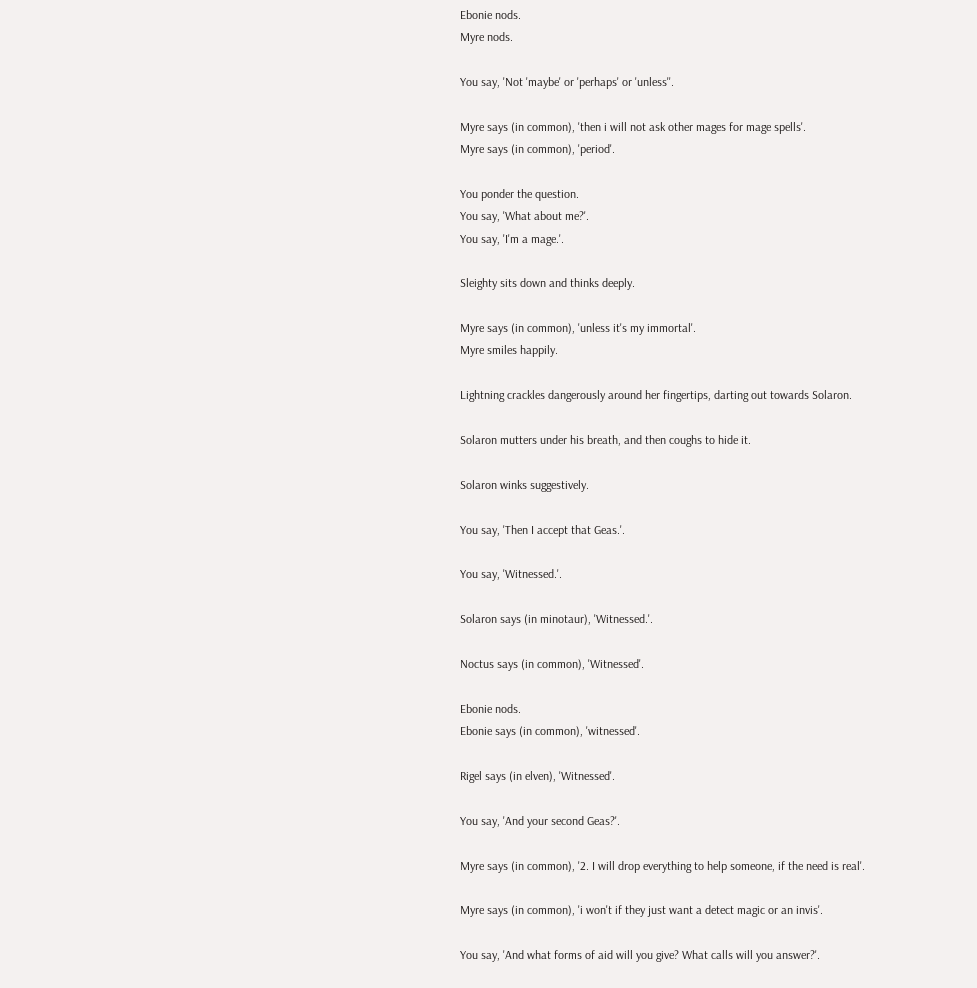Ebonie nods.
Myre nods.

You say, 'Not 'maybe' or 'perhaps' or 'unless''.

Myre says (in common), 'then i will not ask other mages for mage spells'.
Myre says (in common), 'period'.

You ponder the question.
You say, 'What about me?'.
You say, 'I'm a mage.'.

Sleighty sits down and thinks deeply.

Myre says (in common), 'unless it's my immortal'.
Myre smiles happily.

Lightning crackles dangerously around her fingertips, darting out towards Solaron.

Solaron mutters under his breath, and then coughs to hide it.

Solaron winks suggestively.

You say, 'Then I accept that Geas.'.

You say, 'Witnessed.'.

Solaron says (in minotaur), 'Witnessed.'.

Noctus says (in common), 'Witnessed'.

Ebonie nods.
Ebonie says (in common), 'witnessed'.

Rigel says (in elven), 'Witnessed'.

You say, 'And your second Geas?'.

Myre says (in common), '2. I will drop everything to help someone, if the need is real'.

Myre says (in common), 'i won't if they just want a detect magic or an invis'.

You say, 'And what forms of aid will you give? What calls will you answer?'.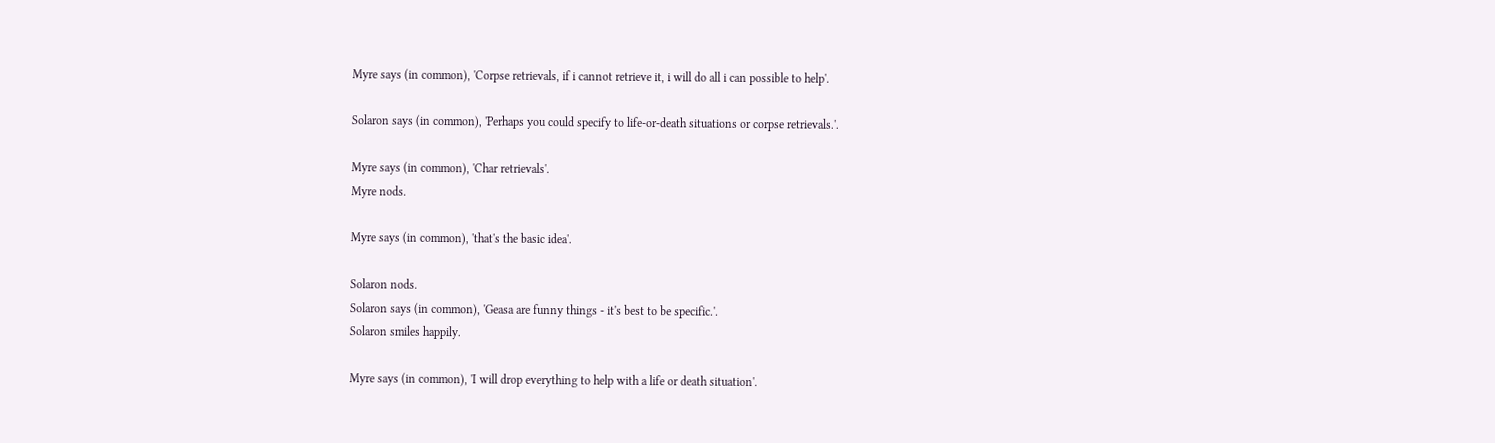Myre says (in common), 'Corpse retrievals, if i cannot retrieve it, i will do all i can possible to help'.

Solaron says (in common), 'Perhaps you could specify to life-or-death situations or corpse retrievals.'.

Myre says (in common), 'Char retrievals'.
Myre nods.

Myre says (in common), 'that's the basic idea'.

Solaron nods.
Solaron says (in common), 'Geasa are funny things - it's best to be specific.'.
Solaron smiles happily.

Myre says (in common), 'I will drop everything to help with a life or death situation'.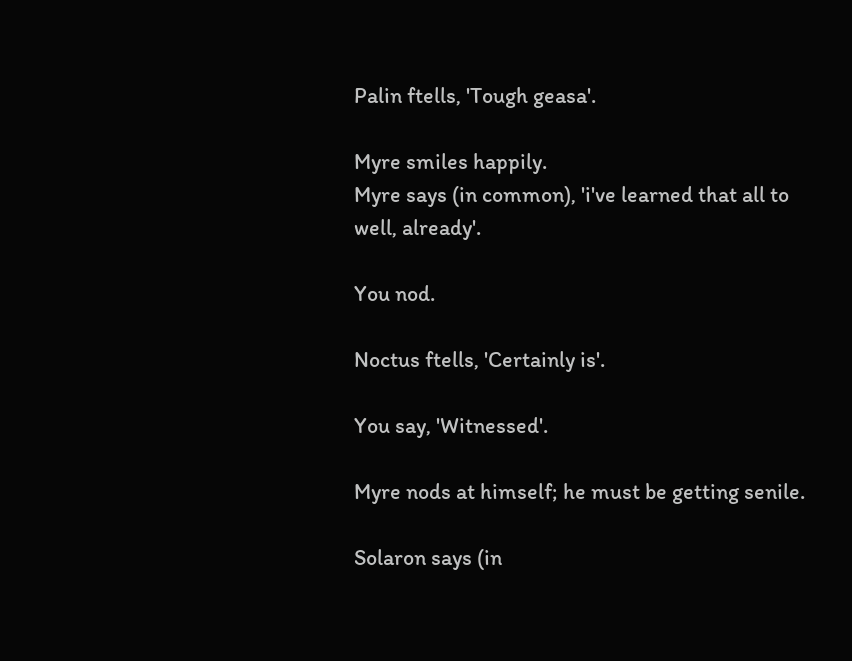Palin ftells, 'Tough geasa'.

Myre smiles happily.
Myre says (in common), 'i've learned that all to well, already'.

You nod.

Noctus ftells, 'Certainly is'.

You say, 'Witnessed'.

Myre nods at himself; he must be getting senile.

Solaron says (in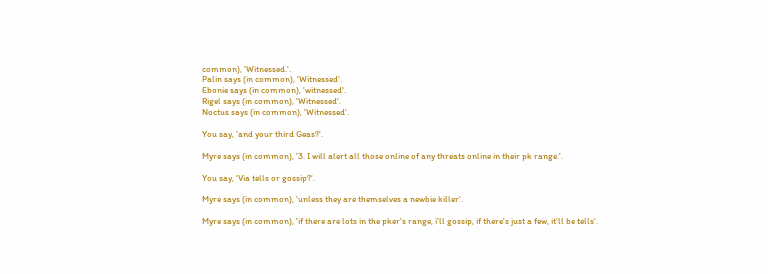common), 'Witnessed.'.
Palin says (in common), 'Witnessed'.
Ebonie says (in common), 'witnessed'.
Rigel says (in common), 'Witnessed'.
Noctus says (in common), 'Witnessed'.

You say, 'and your third Geas?'.

Myre says (in common), '3. I will alert all those online of any threats online in their pk range.'.

You say, 'Via tells or gossip?'.

Myre says (in common), 'unless they are themselves a newbie killer'.

Myre says (in common), 'if there are lots in the pker's range, i'll gossip, if there's just a few, it'll be tells'.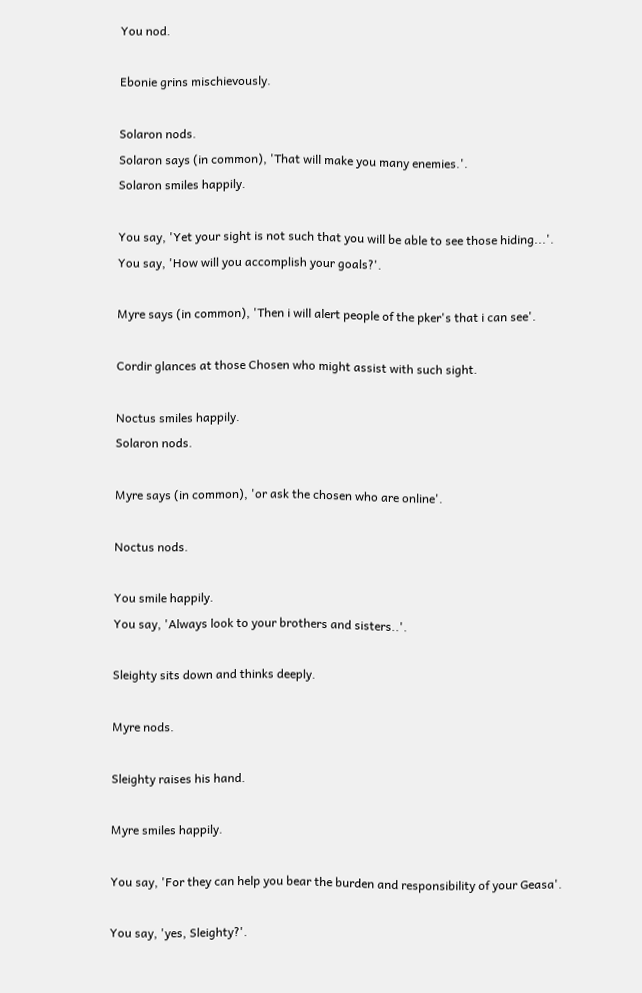You nod.

Ebonie grins mischievously.

Solaron nods.
Solaron says (in common), 'That will make you many enemies.'.
Solaron smiles happily.

You say, 'Yet your sight is not such that you will be able to see those hiding...'.
You say, 'How will you accomplish your goals?'.

Myre says (in common), 'Then i will alert people of the pker's that i can see'.

Cordir glances at those Chosen who might assist with such sight.

Noctus smiles happily.
Solaron nods.

Myre says (in common), 'or ask the chosen who are online'.

Noctus nods.

You smile happily.
You say, 'Always look to your brothers and sisters..'.

Sleighty sits down and thinks deeply.

Myre nods.

Sleighty raises his hand.

Myre smiles happily.

You say, 'For they can help you bear the burden and responsibility of your Geasa'.

You say, 'yes, Sleighty?'.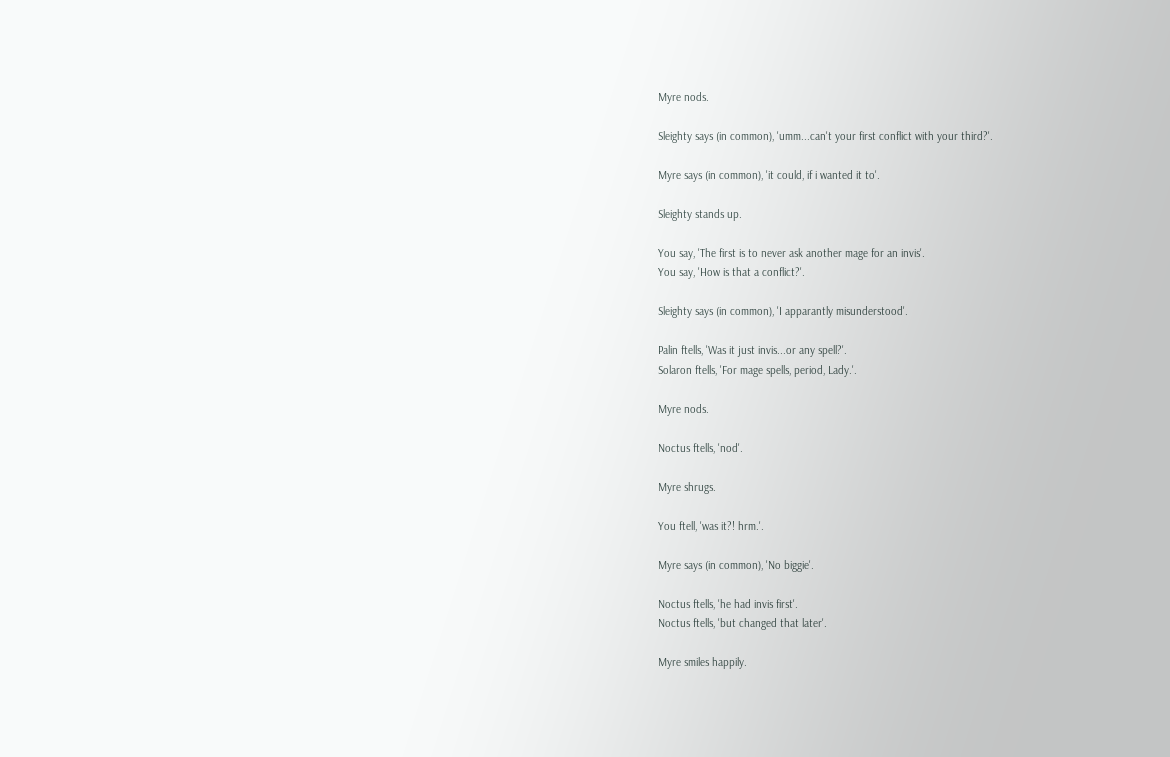Myre nods.

Sleighty says (in common), 'umm...can't your first conflict with your third?'.

Myre says (in common), 'it could, if i wanted it to'.

Sleighty stands up.

You say, 'The first is to never ask another mage for an invis'.
You say, 'How is that a conflict?'.

Sleighty says (in common), 'I apparantly misunderstood'.

Palin ftells, 'Was it just invis...or any spell?'.
Solaron ftells, 'For mage spells, period, Lady.'.

Myre nods.

Noctus ftells, 'nod'.

Myre shrugs.

You ftell, 'was it?! hrm.'.

Myre says (in common), 'No biggie'.

Noctus ftells, 'he had invis first'.
Noctus ftells, 'but changed that later'.

Myre smiles happily.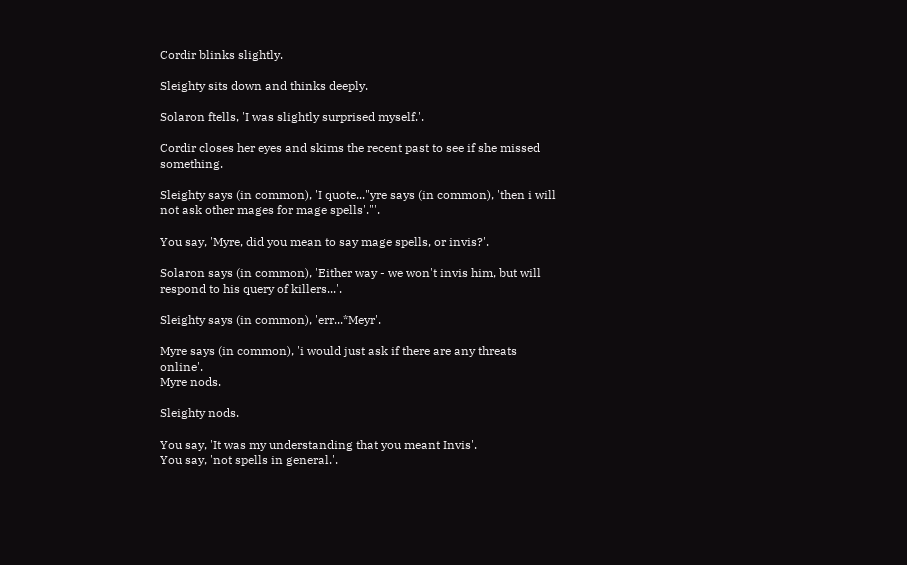Cordir blinks slightly.

Sleighty sits down and thinks deeply.

Solaron ftells, 'I was slightly surprised myself.'.

Cordir closes her eyes and skims the recent past to see if she missed something.

Sleighty says (in common), 'I quote..."yre says (in common), 'then i will not ask other mages for mage spells'."'.

You say, 'Myre, did you mean to say mage spells, or invis?'.

Solaron says (in common), 'Either way - we won't invis him, but will respond to his query of killers...'.

Sleighty says (in common), 'err...*Meyr'.

Myre says (in common), 'i would just ask if there are any threats online'.
Myre nods.

Sleighty nods.

You say, 'It was my understanding that you meant Invis'.
You say, 'not spells in general.'.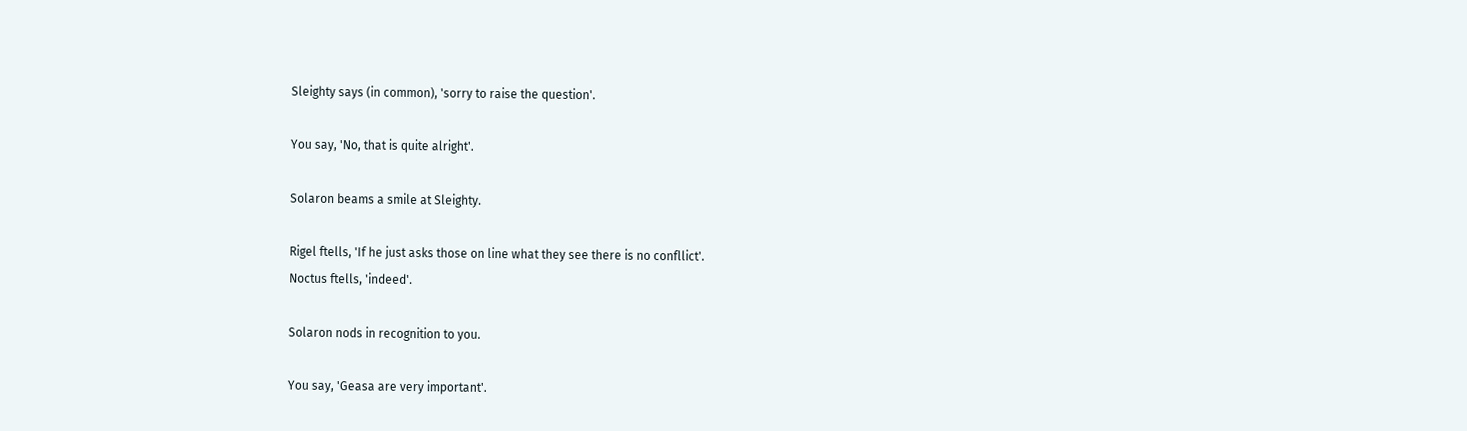Sleighty says (in common), 'sorry to raise the question'.

You say, 'No, that is quite alright'.

Solaron beams a smile at Sleighty.

Rigel ftells, 'If he just asks those on line what they see there is no confllict'.
Noctus ftells, 'indeed'.

Solaron nods in recognition to you.

You say, 'Geasa are very important'.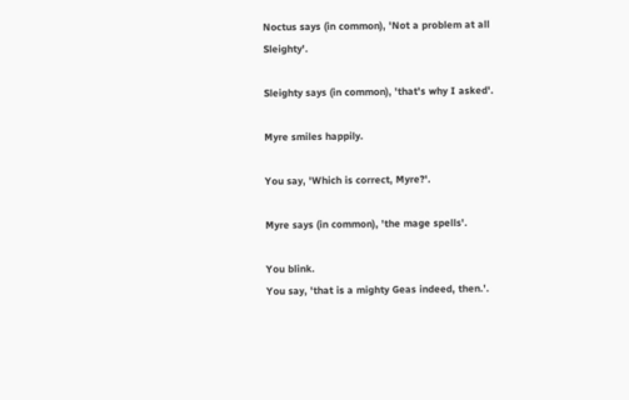Noctus says (in common), 'Not a problem at all Sleighty'.

Sleighty says (in common), 'that's why I asked'.

Myre smiles happily.

You say, 'Which is correct, Myre?'.

Myre says (in common), 'the mage spells'.

You blink.
You say, 'that is a mighty Geas indeed, then.'.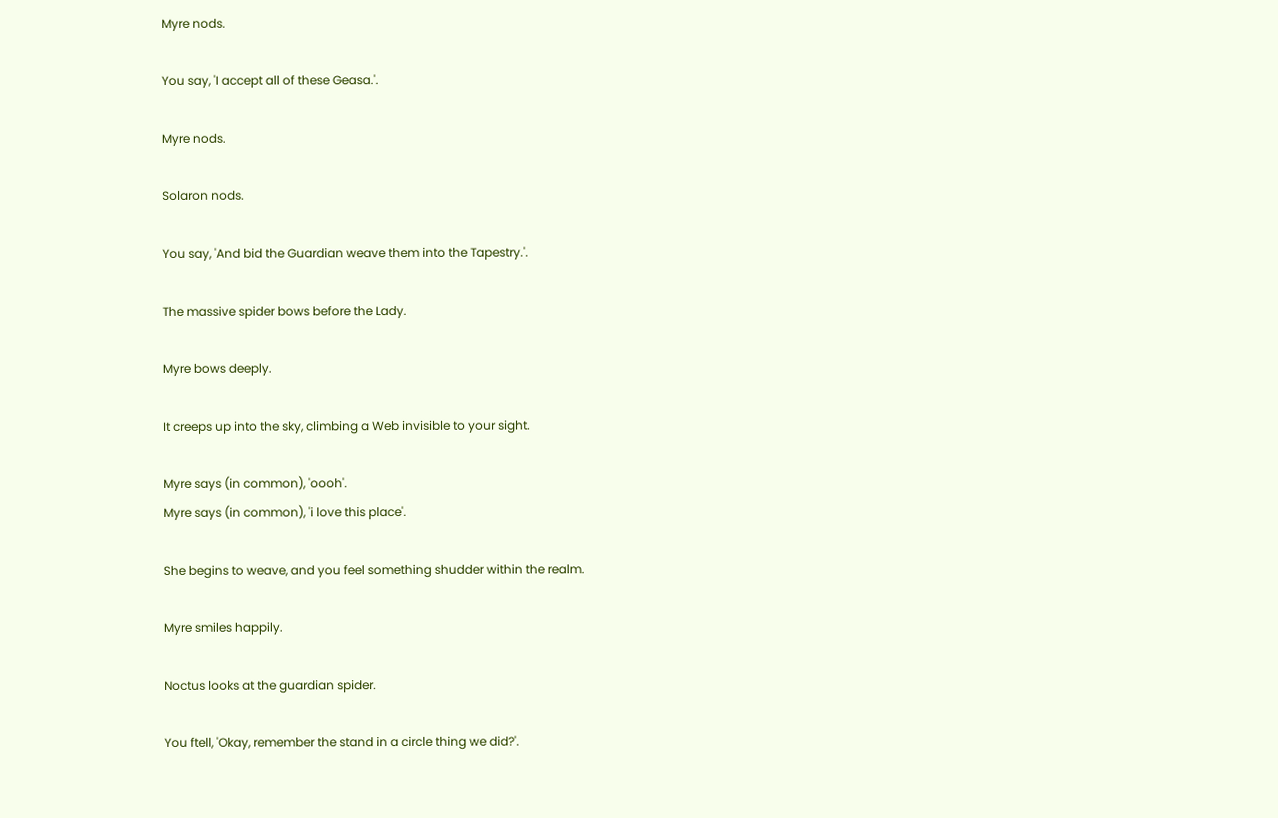Myre nods.

You say, 'I accept all of these Geasa.'.

Myre nods.

Solaron nods.

You say, 'And bid the Guardian weave them into the Tapestry.'.

The massive spider bows before the Lady.

Myre bows deeply.

It creeps up into the sky, climbing a Web invisible to your sight.

Myre says (in common), 'oooh'.
Myre says (in common), 'i love this place'.

She begins to weave, and you feel something shudder within the realm.

Myre smiles happily.

Noctus looks at the guardian spider.

You ftell, 'Okay, remember the stand in a circle thing we did?'.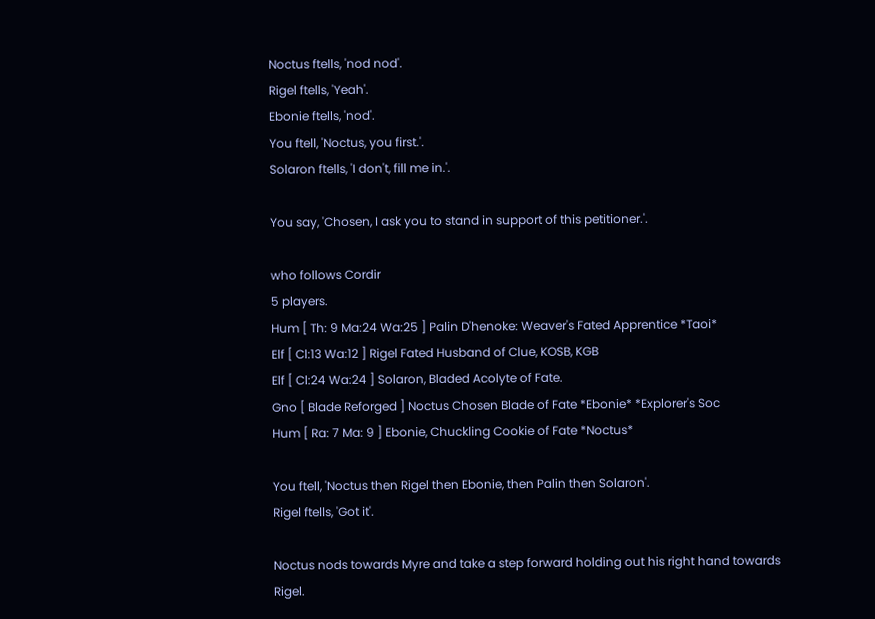Noctus ftells, 'nod nod'.
Rigel ftells, 'Yeah'.
Ebonie ftells, 'nod'.
You ftell, 'Noctus, you first.'.
Solaron ftells, 'I don't, fill me in.'.

You say, 'Chosen, I ask you to stand in support of this petitioner.'.

who follows Cordir
5 players.
Hum [ Th: 9 Ma:24 Wa:25 ] Palin D'henoke: Weaver's Fated Apprentice *Taoi*
Elf [ Cl:13 Wa:12 ] Rigel Fated Husband of Clue, KOSB, KGB
Elf [ Cl:24 Wa:24 ] Solaron, Bladed Acolyte of Fate.
Gno [ Blade Reforged ] Noctus Chosen Blade of Fate *Ebonie* *Explorer's Soc
Hum [ Ra: 7 Ma: 9 ] Ebonie, Chuckling Cookie of Fate *Noctus*

You ftell, 'Noctus then Rigel then Ebonie, then Palin then Solaron'.
Rigel ftells, 'Got it'.

Noctus nods towards Myre and take a step forward holding out his right hand towards Rigel.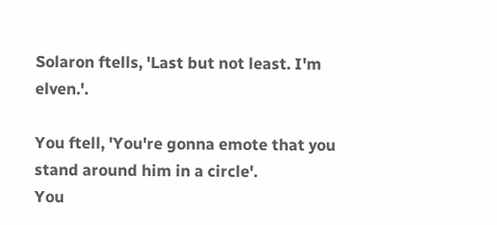Solaron ftells, 'Last but not least. I'm elven.'.

You ftell, 'You're gonna emote that you stand around him in a circle'.
You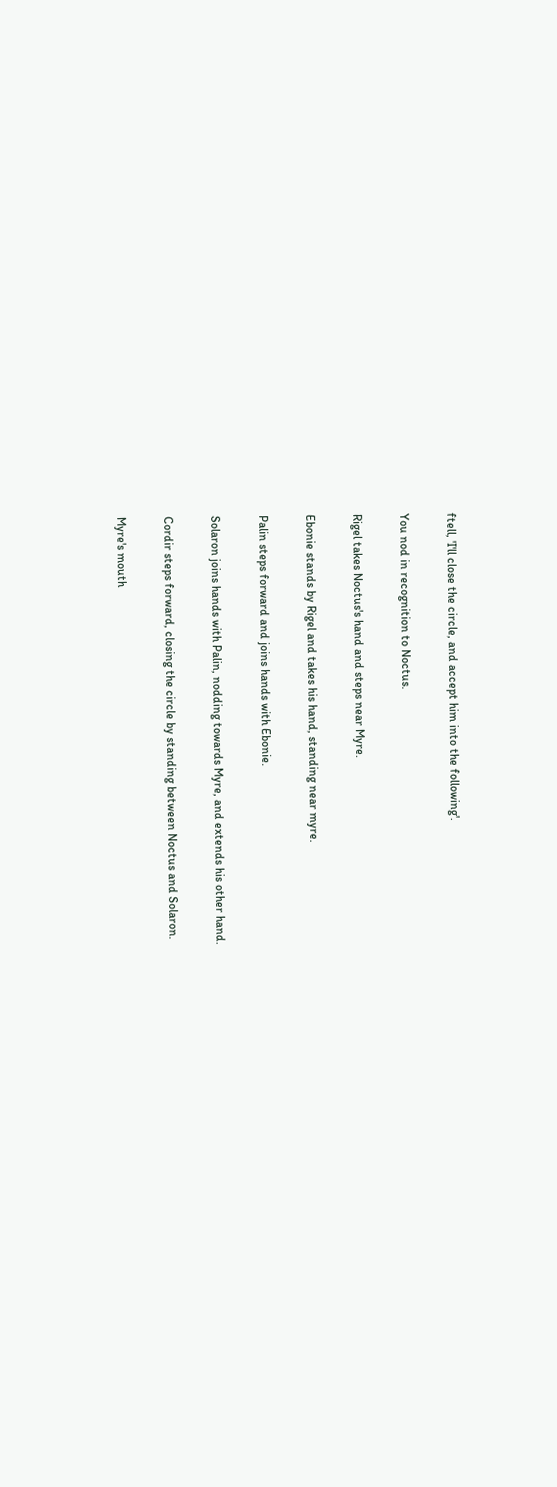ftell, 'I'll close the circle, and accept him into the following'.

You nod in recognition to Noctus.

Rigel takes Noctus's hand and steps near Myre.

Ebonie stands by Rigel and takes his hand, standing near myre.

Palin steps forward and joins hands with Ebonie.

Solaron joins hands with Palin, nodding towards Myre, and extends his other hand.

Cordir steps forward, closing the circle by standing between Noctus and Solaron.

Myre's mouth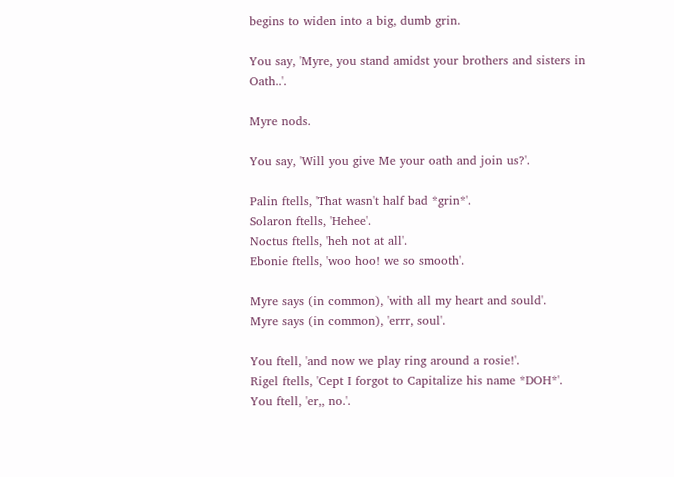begins to widen into a big, dumb grin.

You say, 'Myre, you stand amidst your brothers and sisters in Oath..'.

Myre nods.

You say, 'Will you give Me your oath and join us?'.

Palin ftells, 'That wasn't half bad *grin*'.
Solaron ftells, 'Hehee'.
Noctus ftells, 'heh not at all'.
Ebonie ftells, 'woo hoo! we so smooth'.

Myre says (in common), 'with all my heart and sould'.
Myre says (in common), 'errr, soul'.

You ftell, 'and now we play ring around a rosie!'.
Rigel ftells, 'Cept I forgot to Capitalize his name *DOH*'.
You ftell, 'er,, no.'.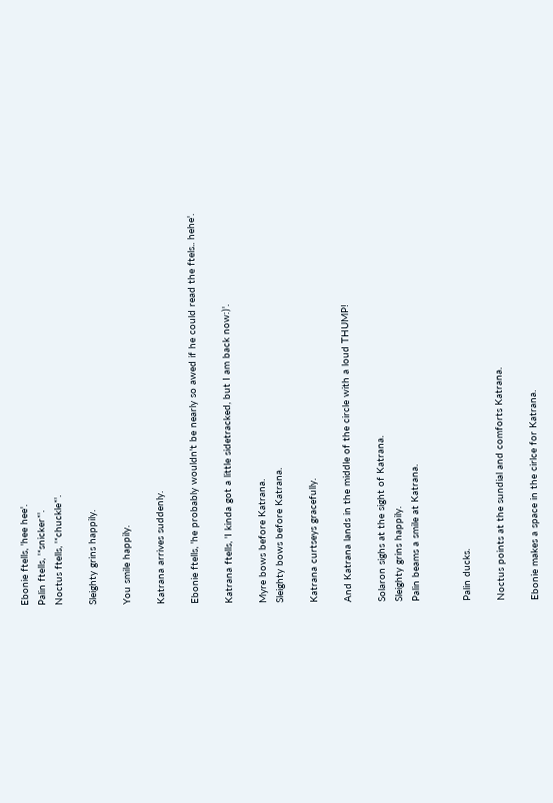Ebonie ftells, 'hee hee'.
Palin ftells, '*snicker*'.
Noctus ftells, '*chuckle*'.

Sleighty grins happily.

You smile happily.

Katrana arrives suddenly.

Ebonie ftells, 'he probably wouldn't be nearly so awed if he could read the ftels.. hehe'.

Katrana ftells, 'I kinda got a little sidetracked, but I am back now:)'.

Myre bows before Katrana.
Sleighty bows before Katrana.

Katrana curtseys gracefully.

And Katrana lands in the middle of the circle with a loud THUMP!

Solaron sighs at the sight of Katrana.
Sleighty grins happily.
Palin beams a smile at Katrana.


Palin ducks.

Noctus points at the sundial and comforts Katrana.

Ebonie makes a space in the cirlce for Katrana.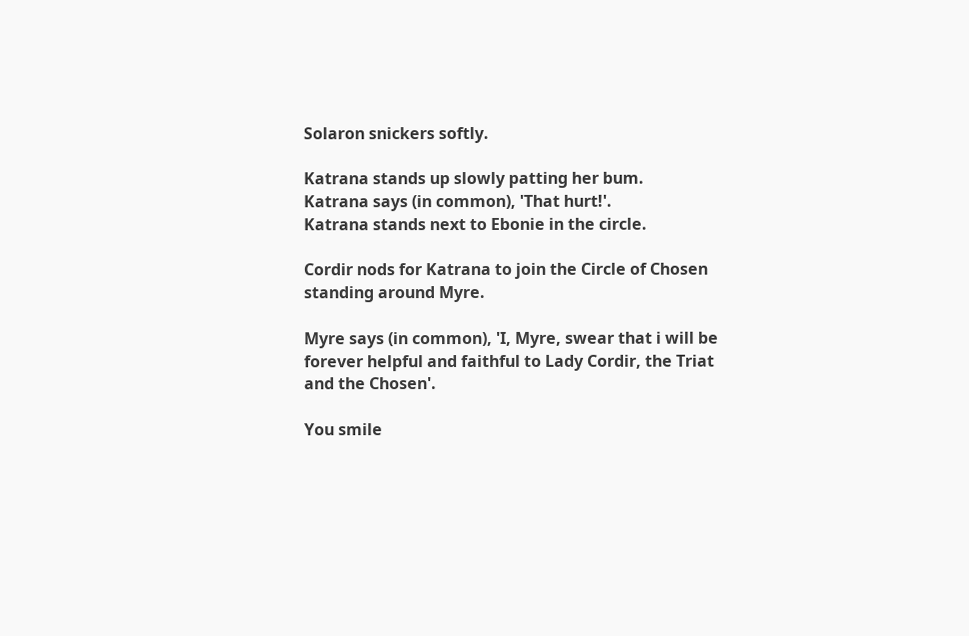Solaron snickers softly.

Katrana stands up slowly patting her bum.
Katrana says (in common), 'That hurt!'.
Katrana stands next to Ebonie in the circle.

Cordir nods for Katrana to join the Circle of Chosen standing around Myre.

Myre says (in common), 'I, Myre, swear that i will be forever helpful and faithful to Lady Cordir, the Triat and the Chosen'.

You smile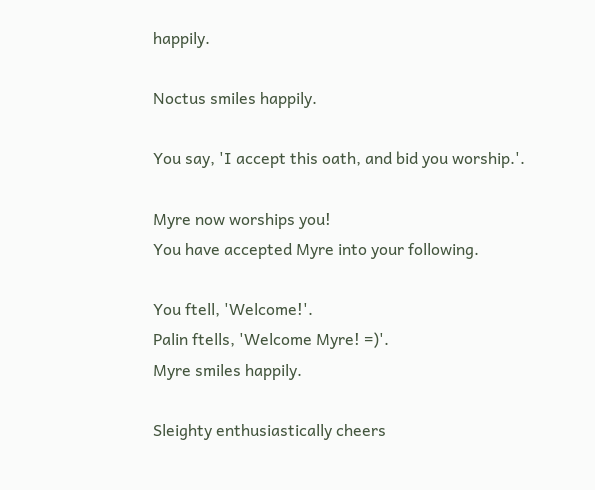happily.

Noctus smiles happily.

You say, 'I accept this oath, and bid you worship.'.

Myre now worships you!
You have accepted Myre into your following.

You ftell, 'Welcome!'.
Palin ftells, 'Welcome Myre! =)'.
Myre smiles happily.

Sleighty enthusiastically cheers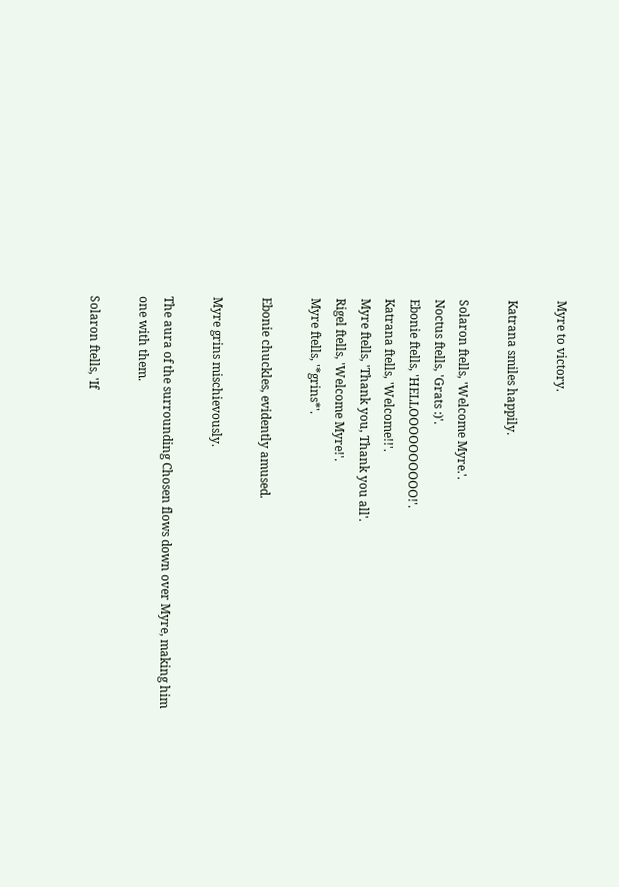Myre to victory.

Katrana smiles happily.

Solaron ftells, 'Welcome Myre.'.
Noctus ftells, 'Grats :)'.
Ebonie ftells, 'HELLOOOOOOOOOO!'.
Katrana ftells, 'Welcome!!'.
Myre ftells, 'Thank you, Thank you all'.
Rigel ftells, 'Welcome Myre!'.
Myre ftells, '*grins*'.

Ebonie chuckles, evidently amused.

Myre grins mischievously.

The aura of the surrounding Chosen flows down over Myre, making him one with them.

Solaron ftells, 'If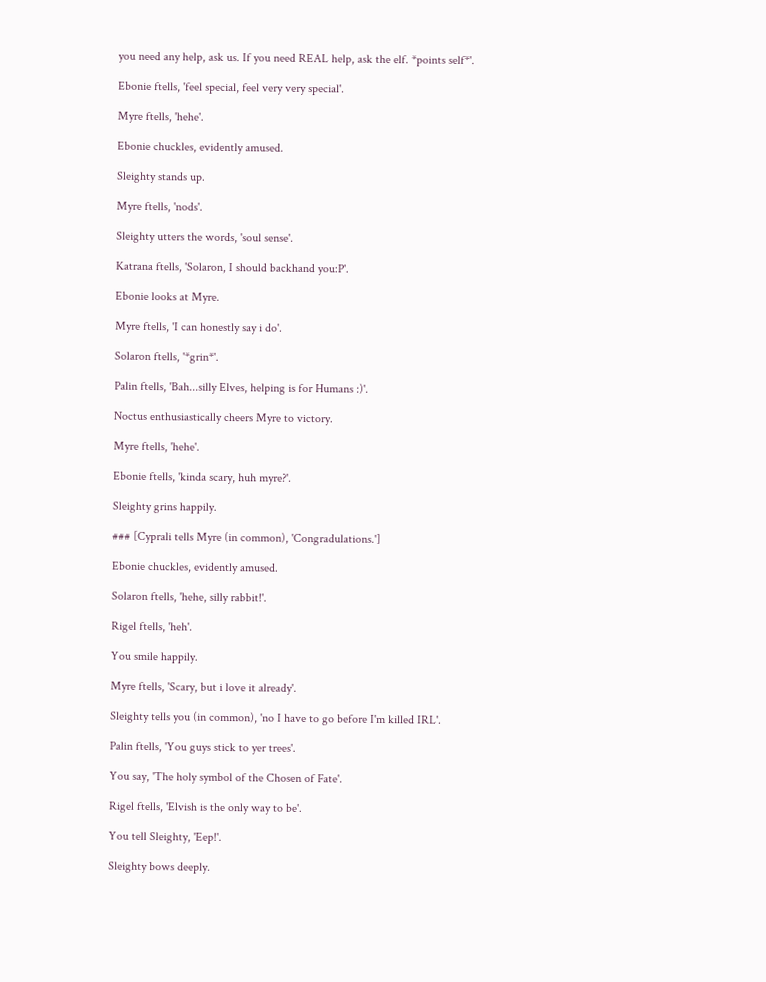you need any help, ask us. If you need REAL help, ask the elf. *points self*'.

Ebonie ftells, 'feel special, feel very very special'.

Myre ftells, 'hehe'.

Ebonie chuckles, evidently amused.

Sleighty stands up.

Myre ftells, 'nods'.

Sleighty utters the words, 'soul sense'.

Katrana ftells, 'Solaron, I should backhand you:P'.

Ebonie looks at Myre.

Myre ftells, 'I can honestly say i do'.

Solaron ftells, '*grin*'.

Palin ftells, 'Bah...silly Elves, helping is for Humans :)'.

Noctus enthusiastically cheers Myre to victory.

Myre ftells, 'hehe'.

Ebonie ftells, 'kinda scary, huh myre?'.

Sleighty grins happily.

### [Cyprali tells Myre (in common), 'Congradulations.']

Ebonie chuckles, evidently amused.

Solaron ftells, 'hehe, silly rabbit!'.

Rigel ftells, 'heh'.

You smile happily.

Myre ftells, 'Scary, but i love it already'.

Sleighty tells you (in common), 'no I have to go before I'm killed IRL'.

Palin ftells, 'You guys stick to yer trees'.

You say, 'The holy symbol of the Chosen of Fate'.

Rigel ftells, 'Elvish is the only way to be'.

You tell Sleighty, 'Eep!'.

Sleighty bows deeply.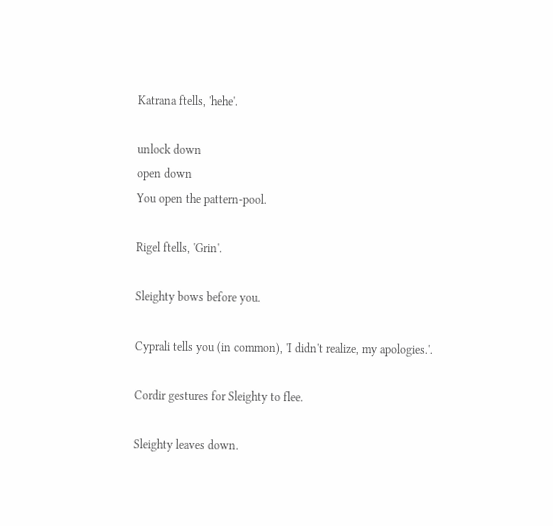Katrana ftells, 'hehe'.

unlock down
open down
You open the pattern-pool.

Rigel ftells, 'Grin'.

Sleighty bows before you.

Cyprali tells you (in common), 'I didn't realize, my apologies.'.

Cordir gestures for Sleighty to flee.

Sleighty leaves down.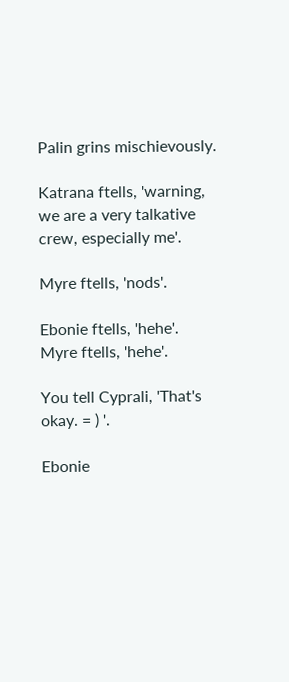Palin grins mischievously.

Katrana ftells, 'warning, we are a very talkative crew, especially me'.

Myre ftells, 'nods'.

Ebonie ftells, 'hehe'.
Myre ftells, 'hehe'.

You tell Cyprali, 'That's okay. = ) '.

Ebonie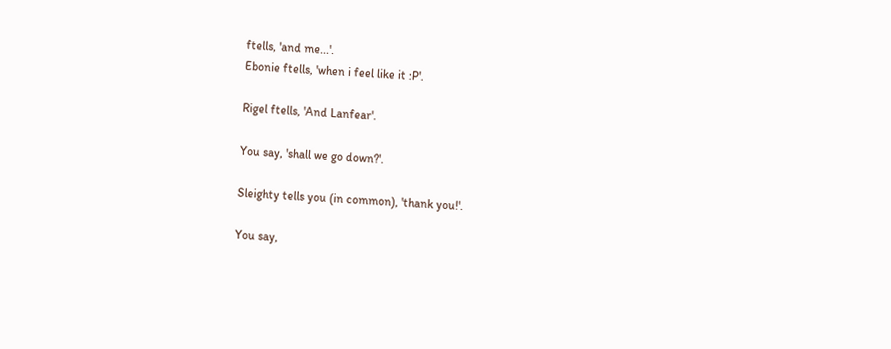ftells, 'and me...'.
Ebonie ftells, 'when i feel like it :P'.

Rigel ftells, 'And Lanfear'.

You say, 'shall we go down?'.

Sleighty tells you (in common), 'thank you!'.

You say,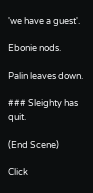'we have a guest'.

Ebonie nods.

Palin leaves down.

### Sleighty has quit.

(End Scene)

Click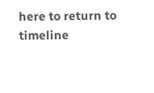here to return to timeline